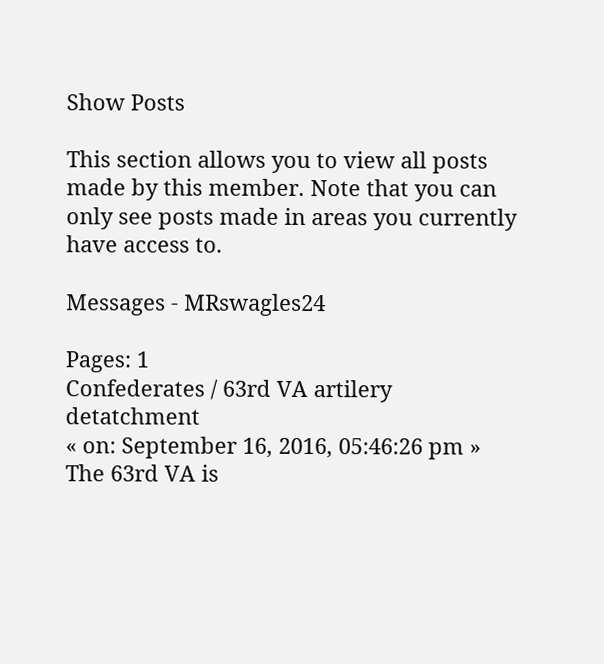Show Posts

This section allows you to view all posts made by this member. Note that you can only see posts made in areas you currently have access to.

Messages - MRswagles24

Pages: 1
Confederates / 63rd VA artilery detatchment
« on: September 16, 2016, 05:46:26 pm »
The 63rd VA is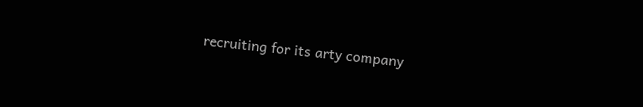recruiting for its arty company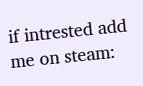if intrested add me on steam: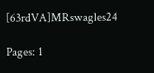[63rdVA]MRswagles24

Pages: 1